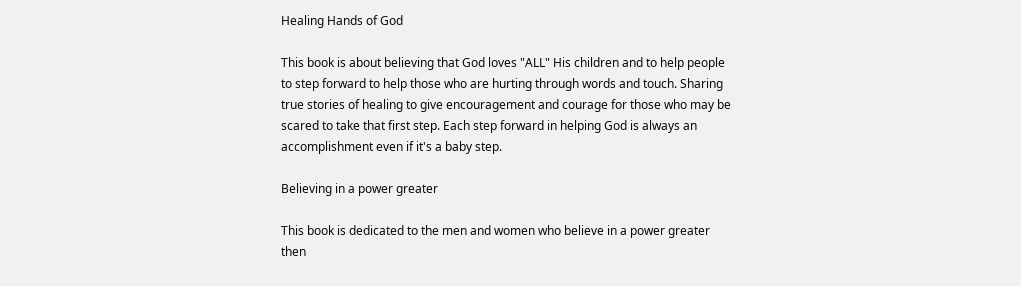Healing Hands of God

This book is about believing that God loves "ALL" His children and to help people to step forward to help those who are hurting through words and touch. Sharing true stories of healing to give encouragement and courage for those who may be scared to take that first step. Each step forward in helping God is always an accomplishment even if it's a baby step.

Believing in a power greater

This book is dedicated to the men and women who believe in a power greater then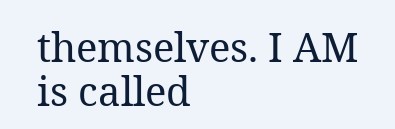themselves. I AM is called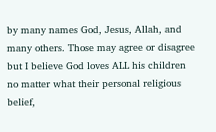by many names God, Jesus, Allah, and many others. Those may agree or disagree but I believe God loves ALL his children no matter what their personal religious belief,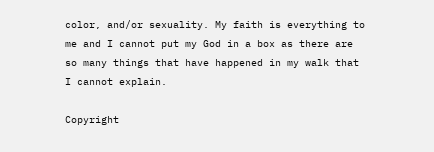color, and/or sexuality. My faith is everything to me and I cannot put my God in a box as there are so many things that have happened in my walk that I cannot explain.

Copyright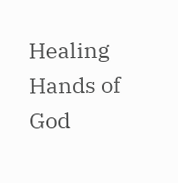Healing Hands of God